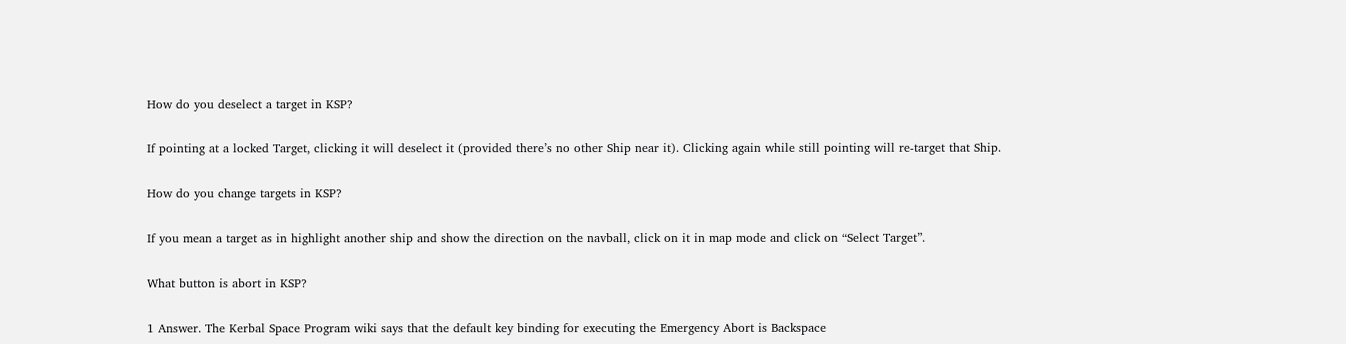How do you deselect a target in KSP?

If pointing at a locked Target, clicking it will deselect it (provided there’s no other Ship near it). Clicking again while still pointing will re-target that Ship.

How do you change targets in KSP?

If you mean a target as in highlight another ship and show the direction on the navball, click on it in map mode and click on “Select Target”.

What button is abort in KSP?

1 Answer. The Kerbal Space Program wiki says that the default key binding for executing the Emergency Abort is Backspace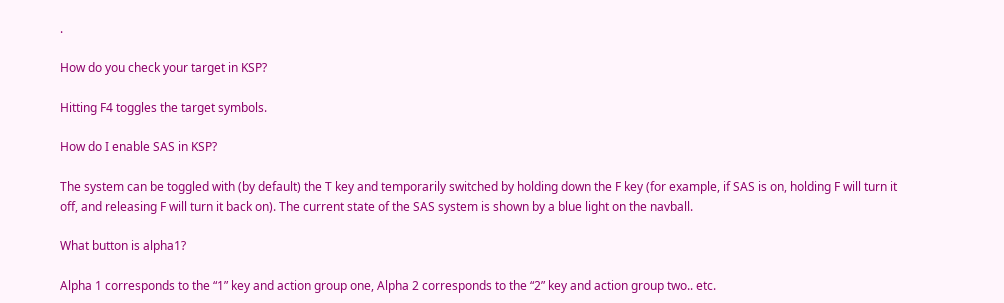.

How do you check your target in KSP?

Hitting F4 toggles the target symbols.

How do I enable SAS in KSP?

The system can be toggled with (by default) the T key and temporarily switched by holding down the F key (for example, if SAS is on, holding F will turn it off, and releasing F will turn it back on). The current state of the SAS system is shown by a blue light on the navball.

What button is alpha1?

Alpha 1 corresponds to the “1” key and action group one, Alpha 2 corresponds to the “2” key and action group two.. etc.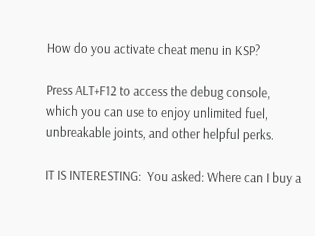How do you activate cheat menu in KSP?

Press ALT+F12 to access the debug console, which you can use to enjoy unlimited fuel, unbreakable joints, and other helpful perks.

IT IS INTERESTING:  You asked: Where can I buy a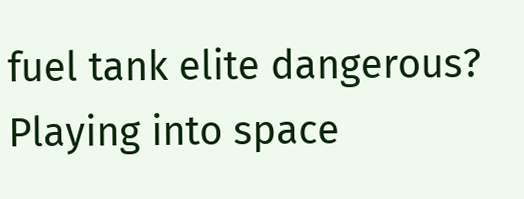fuel tank elite dangerous?
Playing into space